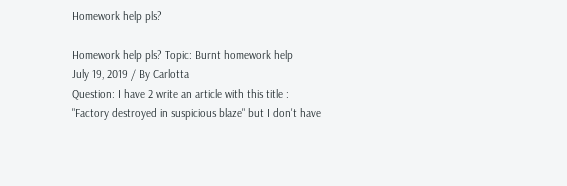Homework help pls?

Homework help pls? Topic: Burnt homework help
July 19, 2019 / By Carlotta
Question: I have 2 write an article with this title : "Factory destroyed in suspicious blaze" but I don't have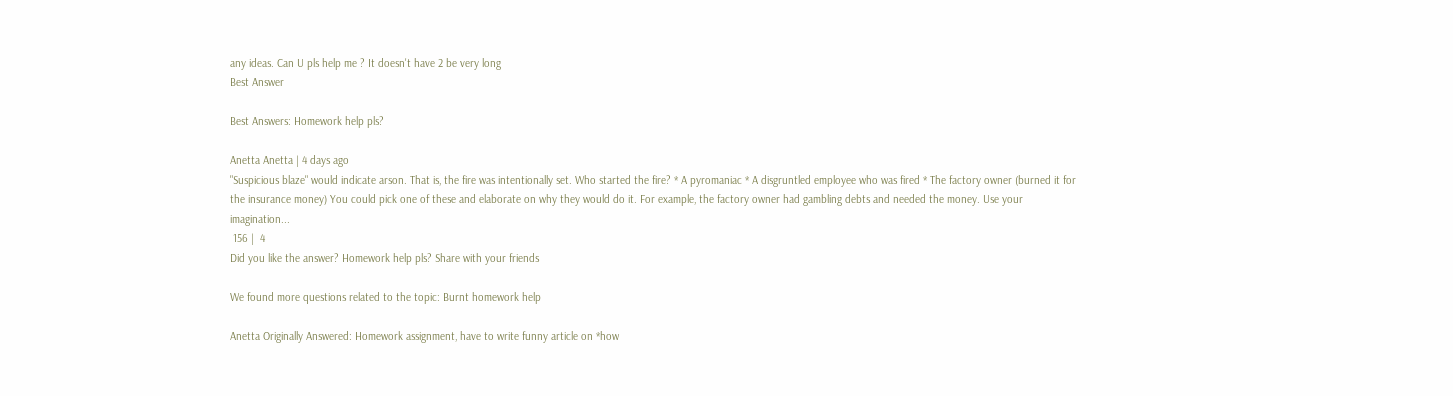any ideas. Can U pls help me ? It doesn't have 2 be very long
Best Answer

Best Answers: Homework help pls?

Anetta Anetta | 4 days ago
"Suspicious blaze" would indicate arson. That is, the fire was intentionally set. Who started the fire? * A pyromaniac * A disgruntled employee who was fired * The factory owner (burned it for the insurance money) You could pick one of these and elaborate on why they would do it. For example, the factory owner had gambling debts and needed the money. Use your imagination...
 156 |  4
Did you like the answer? Homework help pls? Share with your friends

We found more questions related to the topic: Burnt homework help

Anetta Originally Answered: Homework assignment, have to write funny article on *how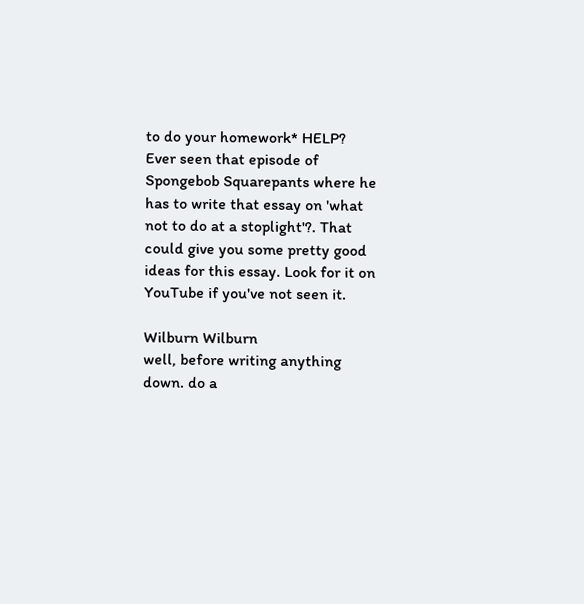to do your homework* HELP?
Ever seen that episode of Spongebob Squarepants where he has to write that essay on 'what not to do at a stoplight'?. That could give you some pretty good ideas for this essay. Look for it on YouTube if you've not seen it.

Wilburn Wilburn
well, before writing anything down. do a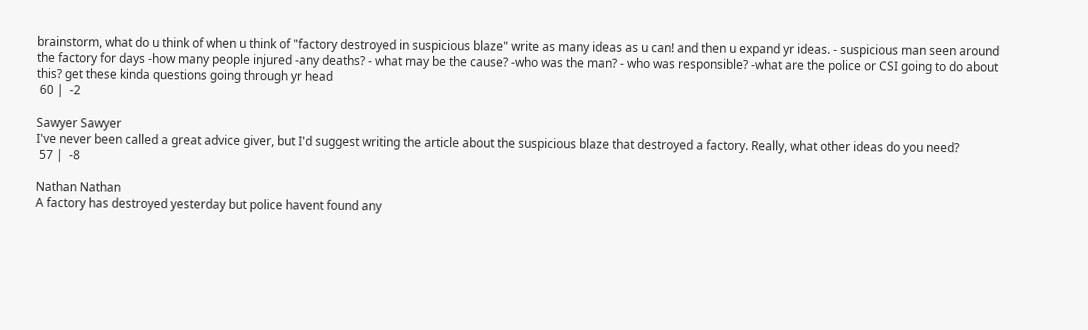brainstorm, what do u think of when u think of "factory destroyed in suspicious blaze" write as many ideas as u can! and then u expand yr ideas. - suspicious man seen around the factory for days -how many people injured -any deaths? - what may be the cause? -who was the man? - who was responsible? -what are the police or CSI going to do about this? get these kinda questions going through yr head
 60 |  -2

Sawyer Sawyer
I've never been called a great advice giver, but I'd suggest writing the article about the suspicious blaze that destroyed a factory. Really, what other ideas do you need?
 57 |  -8

Nathan Nathan
A factory has destroyed yesterday but police havent found any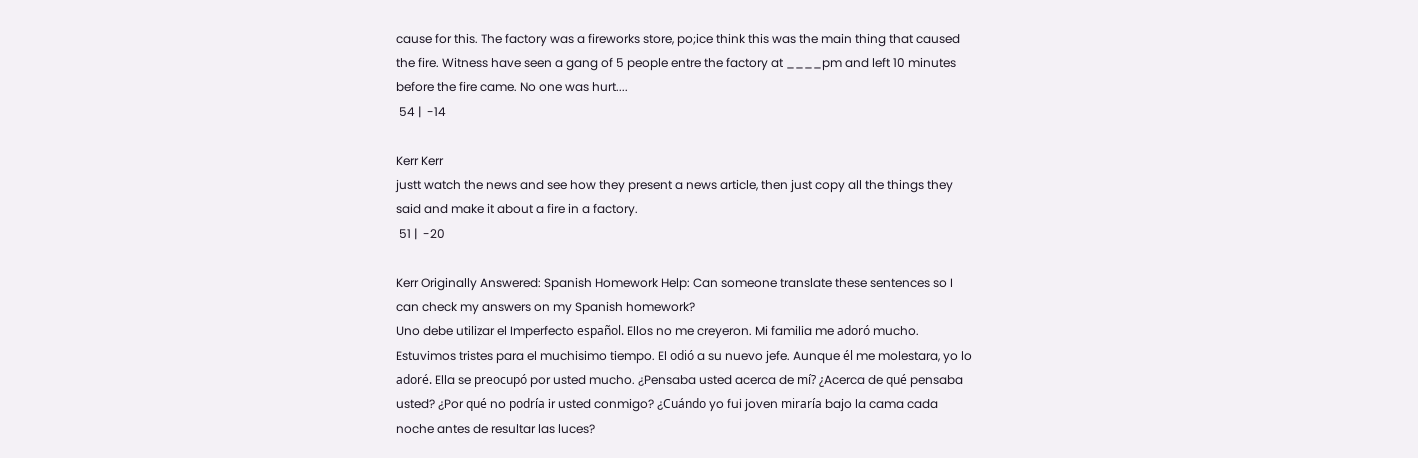cause for this. The factory was a fireworks store, po;ice think this was the main thing that caused the fire. Witness have seen a gang of 5 people entre the factory at ____pm and left 10 minutes before the fire came. No one was hurt....
 54 |  -14

Kerr Kerr
justt watch the news and see how they present a news article, then just copy all the things they said and make it about a fire in a factory.
 51 |  -20

Kerr Originally Answered: Spanish Homework Help: Can someone translate these sentences so I can check my answers on my Spanish homework?
Uno debe utilizar el Imperfecto español. Ellos no me creyeron. Mi familia me adoró mucho. Estuvimos tristes para el muchisimo tiempo. El odió a su nuevo jefe. Aunque él me molestara, yo lo adoré. Ella se preocupó por usted mucho. ¿Pensaba usted acerca de mí? ¿Acerca de qué pensaba usted? ¿Por qué no podría ir usted conmigo? ¿Cuándo yo fui joven miraría bajo la cama cada noche antes de resultar las luces?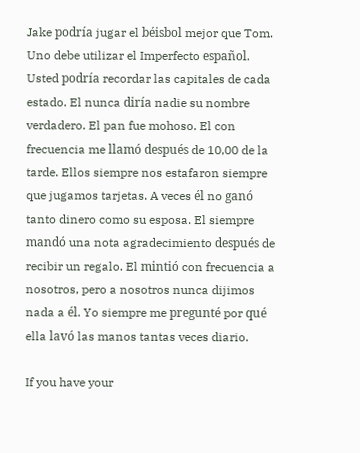Jake podría jugar el béisbol mejor que Tom. Uno debe utilizar el Imperfecto español. Usted podría recordar las capitales de cada estado. El nunca diría nadie su nombre verdadero. El pan fue mohoso. El con frecuencia me llamó después de 10,00 de la tarde. Ellos siempre nos estafaron siempre que jugamos tarjetas. A veces él no ganó tanto dinero como su esposa. El siempre mandó una nota agradecimiento después de recibir un regalo. El mintió con frecuencia a nosotros, pero a nosotros nunca dijimos nada a él. Yo siempre me pregunté por qué ella lavó las manos tantas veces diario.

If you have your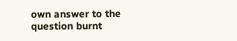own answer to the question burnt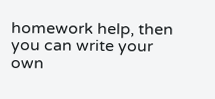homework help, then you can write your own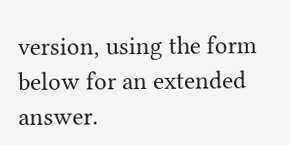version, using the form below for an extended answer.